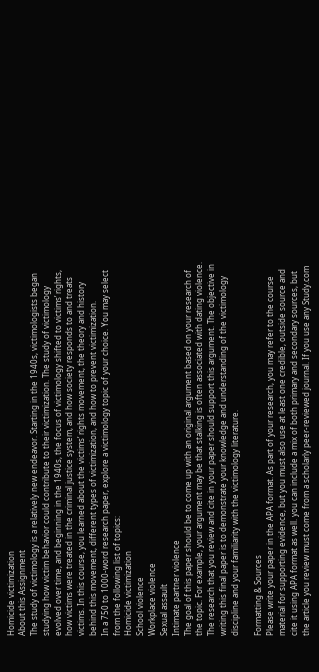Homicide victimization
About this Assignment
The study of victimology is a relatively new endeavor. Starting in the 1940s, victimologists began studying how victim behavior could contribute to their victimization. The study of victimology evolved over time, and beginning in the 1940s, the focus of victimology shifted to victims’ rights, how victims were treated in the criminal justice system, and how society responds to and treats victims. In this course, you learned about the victims’ rights movement, the theory and history behind this movement, different types of victimization, and how to prevent victimization.
In a 750 to 1000-word research paper, explore a victimology topic of your choice. You may select from the following list of topics:
Homicide victimization
School violence
Workplace violence
Sexual assault
Intimate partner violence
The goal of this paper should be to come up with an original argument based on your research of the topic. For example, your argument may be that stalking is often associated with dating violence. The research that you review and cite in your paper should support this argument. The objective in writing this final paper is to demonstrate your knowledge and understanding of the victimology discipline and your familiarity with the victimology literature.

Formatting & Sources
Please write your paper in the APA format. As part of your research, you may refer to the course material for supporting evidence, but you must also use at least one credible, outside source and cite it using APA format as well. you can include a mix of both primary and secondary sources, but the article you review must come from a scholarly peer-reviewed journal. If you use any Study.com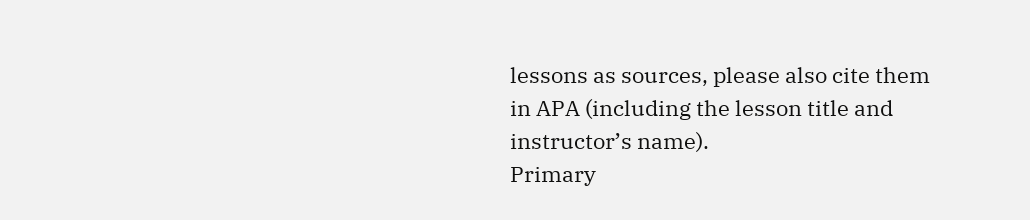lessons as sources, please also cite them in APA (including the lesson title and instructor’s name).
Primary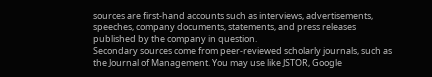sources are first-hand accounts such as interviews, advertisements, speeches, company documents, statements, and press releases published by the company in question.
Secondary sources come from peer-reviewed scholarly journals, such as the Journal of Management. You may use like JSTOR, Google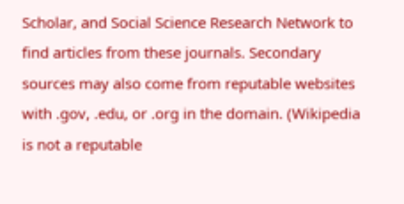Scholar, and Social Science Research Network to find articles from these journals. Secondary sources may also come from reputable websites with .gov, .edu, or .org in the domain. (Wikipedia is not a reputable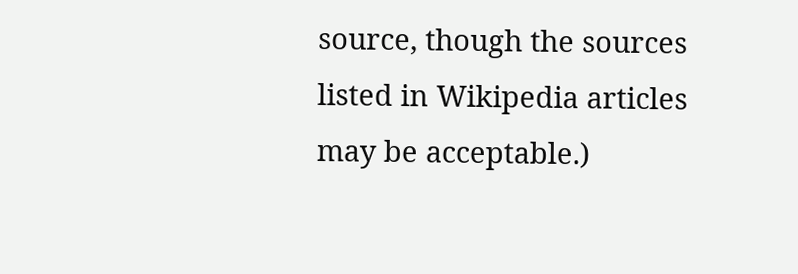source, though the sources listed in Wikipedia articles may be acceptable.)